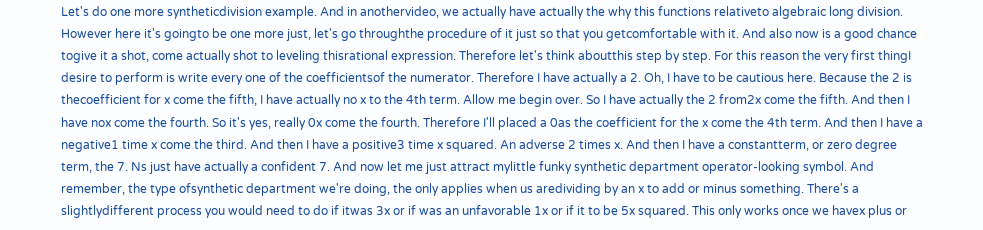Let's do one more syntheticdivision example. And in anothervideo, we actually have actually the why this functions relativeto algebraic long division. However here it's goingto be one more just, let's go throughthe procedure of it just so that you getcomfortable with it. And also now is a good chance togive it a shot, come actually shot to leveling thisrational expression. Therefore let's think aboutthis step by step. For this reason the very first thingI desire to perform is write every one of the coefficientsof the numerator. Therefore I have actually a 2. Oh, I have to be cautious here. Because the 2 is thecoefficient for x come the fifth, I have actually no x to the 4th term. Allow me begin over. So I have actually the 2 from2x come the fifth. And then I have nox come the fourth. So it's yes, really 0x come the fourth. Therefore I'll placed a 0as the coefficient for the x come the 4th term. And then I have a negative1 time x come the third. And then I have a positive3 time x squared. An adverse 2 times x. And then I have a constantterm, or zero degree term, the 7. Ns just have actually a confident 7. And now let me just attract mylittle funky synthetic department operator-looking symbol. And remember, the type ofsynthetic department we're doing, the only applies when us aredividing by an x to add or minus something. There's a slightlydifferent process you would need to do if itwas 3x or if was an unfavorable 1x or if it to be 5x squared. This only works once we havex plus or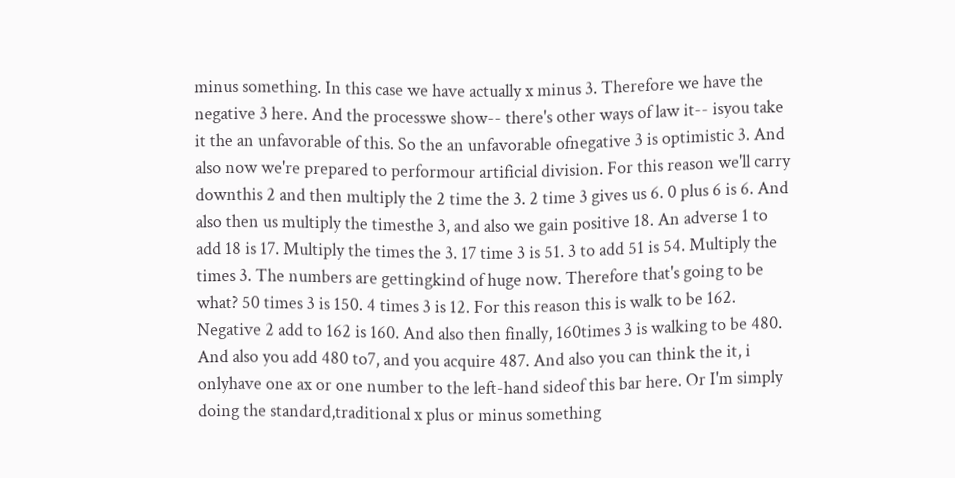minus something. In this case we have actually x minus 3. Therefore we have the negative 3 here. And the processwe show-- there's other ways of law it-- isyou take it the an unfavorable of this. So the an unfavorable ofnegative 3 is optimistic 3. And also now we're prepared to performour artificial division. For this reason we'll carry downthis 2 and then multiply the 2 time the 3. 2 time 3 gives us 6. 0 plus 6 is 6. And also then us multiply the timesthe 3, and also we gain positive 18. An adverse 1 to add 18 is 17. Multiply the times the 3. 17 time 3 is 51. 3 to add 51 is 54. Multiply the times 3. The numbers are gettingkind of huge now. Therefore that's going to be what? 50 times 3 is 150. 4 times 3 is 12. For this reason this is walk to be 162. Negative 2 add to 162 is 160. And also then finally, 160times 3 is walking to be 480. And also you add 480 to7, and you acquire 487. And also you can think the it, i onlyhave one ax or one number to the left-hand sideof this bar here. Or I'm simply doing the standard,traditional x plus or minus something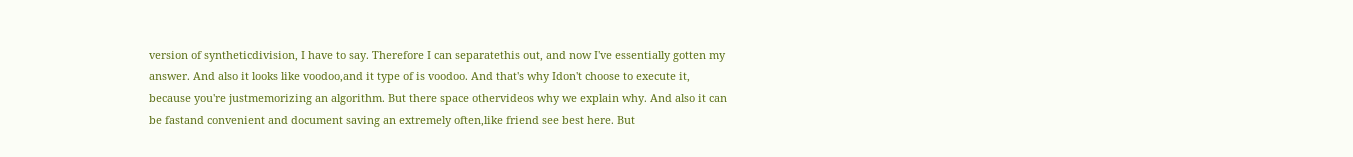version of syntheticdivision, I have to say. Therefore I can separatethis out, and now I've essentially gotten my answer. And also it looks like voodoo,and it type of is voodoo. And that's why Idon't choose to execute it, because you're justmemorizing an algorithm. But there space othervideos why we explain why. And also it can be fastand convenient and document saving an extremely often,like friend see best here. But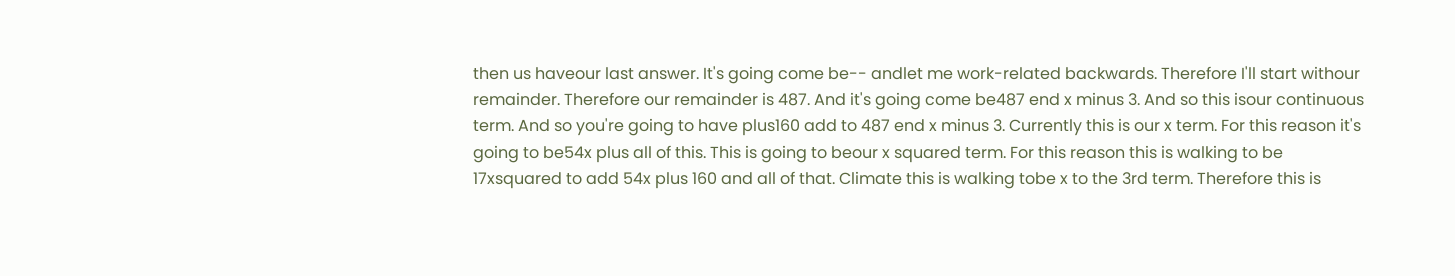then us haveour last answer. It's going come be-- andlet me work-related backwards. Therefore I'll start withour remainder. Therefore our remainder is 487. And it's going come be487 end x minus 3. And so this isour continuous term. And so you're going to have plus160 add to 487 end x minus 3. Currently this is our x term. For this reason it's going to be54x plus all of this. This is going to beour x squared term. For this reason this is walking to be 17xsquared to add 54x plus 160 and all of that. Climate this is walking tobe x to the 3rd term. Therefore this is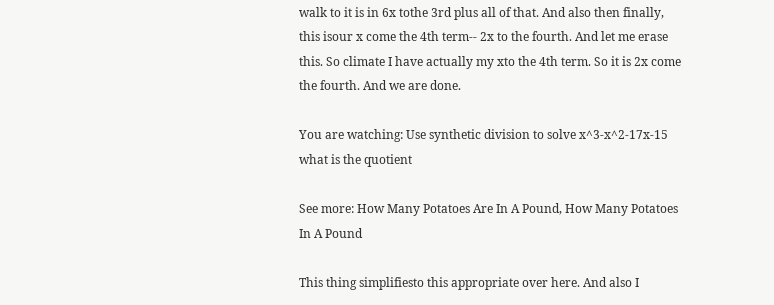walk to it is in 6x tothe 3rd plus all of that. And also then finally, this isour x come the 4th term-- 2x to the fourth. And let me erase this. So climate I have actually my xto the 4th term. So it is 2x come the fourth. And we are done.

You are watching: Use synthetic division to solve x^3-x^2-17x-15 what is the quotient

See more: How Many Potatoes Are In A Pound, How Many Potatoes In A Pound

This thing simplifiesto this appropriate over here. And also I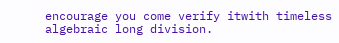encourage you come verify itwith timeless algebraic long division.